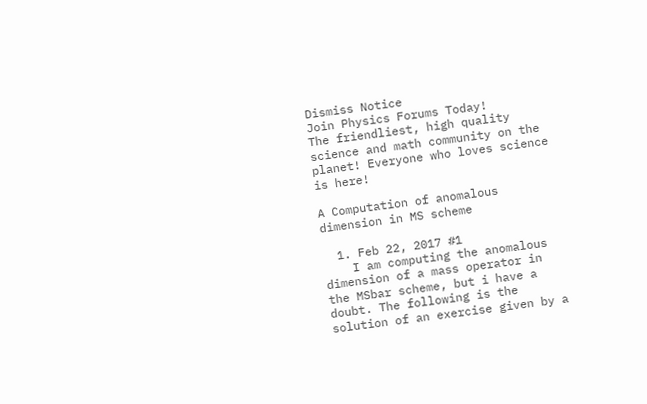Dismiss Notice
Join Physics Forums Today!
The friendliest, high quality science and math community on the planet! Everyone who loves science is here!

A Computation of anomalous dimension in MS scheme

  1. Feb 22, 2017 #1
    I am computing the anomalous dimension of a mass operator in the MSbar scheme, but i have a doubt. The following is the solution of an exercise given by a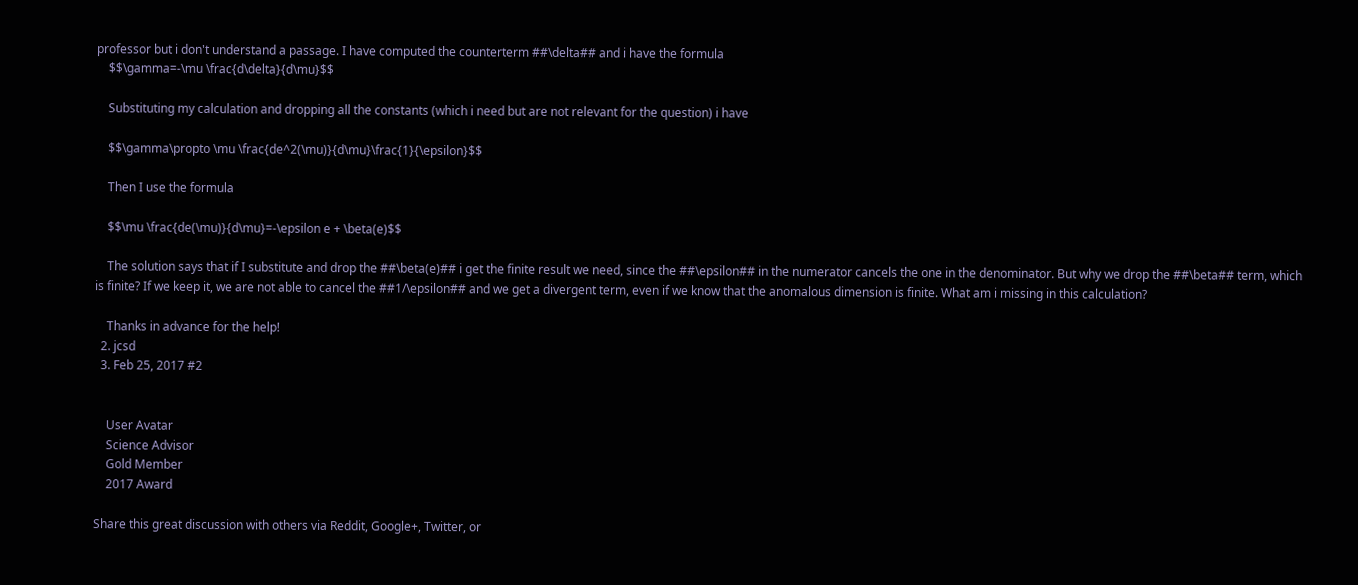professor but i don't understand a passage. I have computed the counterterm ##\delta## and i have the formula
    $$\gamma=-\mu \frac{d\delta}{d\mu}$$

    Substituting my calculation and dropping all the constants (which i need but are not relevant for the question) i have

    $$\gamma\propto \mu \frac{de^2(\mu)}{d\mu}\frac{1}{\epsilon}$$

    Then I use the formula

    $$\mu \frac{de(\mu)}{d\mu}=-\epsilon e + \beta(e)$$

    The solution says that if I substitute and drop the ##\beta(e)## i get the finite result we need, since the ##\epsilon## in the numerator cancels the one in the denominator. But why we drop the ##\beta## term, which is finite? If we keep it, we are not able to cancel the ##1/\epsilon## and we get a divergent term, even if we know that the anomalous dimension is finite. What am i missing in this calculation?

    Thanks in advance for the help!
  2. jcsd
  3. Feb 25, 2017 #2


    User Avatar
    Science Advisor
    Gold Member
    2017 Award

Share this great discussion with others via Reddit, Google+, Twitter, or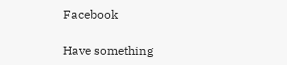Facebook

Have something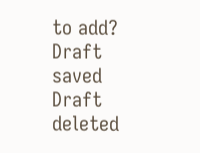to add?
Draft saved Draft deleted